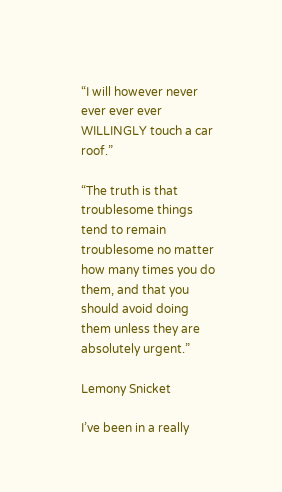“I will however never ever ever ever WILLINGLY touch a car roof.”

“The truth is that troublesome things tend to remain troublesome no matter how many times you do them, and that you should avoid doing them unless they are absolutely urgent.”

Lemony Snicket

I’ve been in a really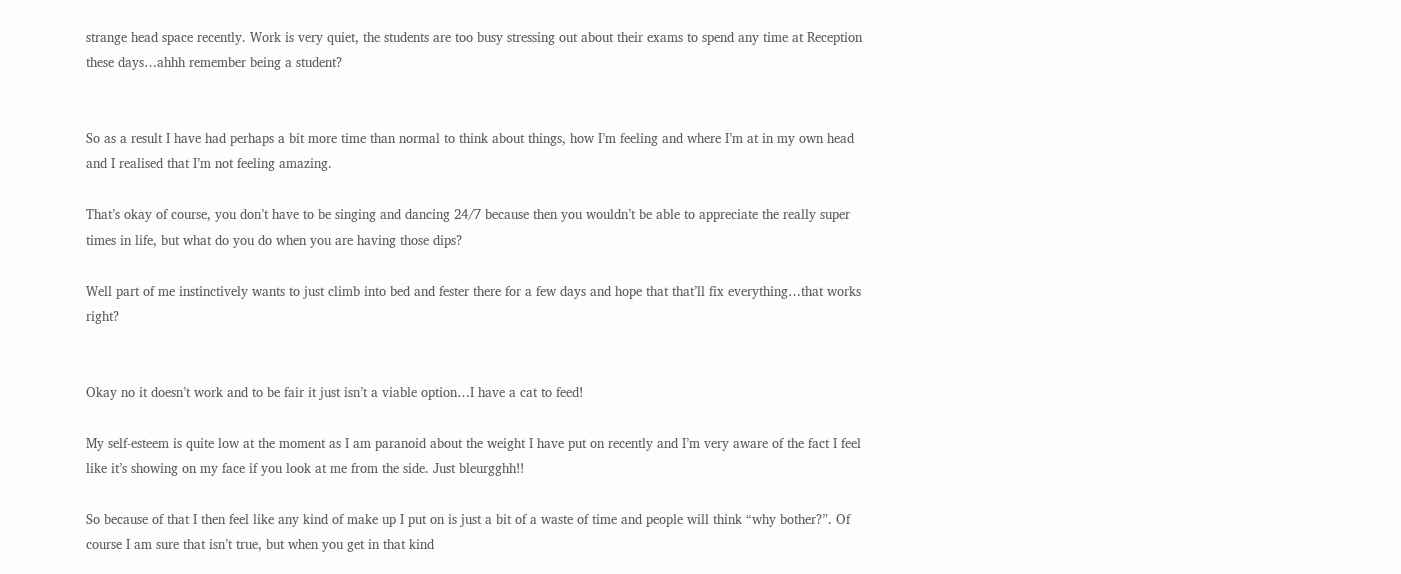strange head space recently. Work is very quiet, the students are too busy stressing out about their exams to spend any time at Reception these days…ahhh remember being a student?


So as a result I have had perhaps a bit more time than normal to think about things, how I’m feeling and where I’m at in my own head and I realised that I’m not feeling amazing.

That’s okay of course, you don’t have to be singing and dancing 24/7 because then you wouldn’t be able to appreciate the really super times in life, but what do you do when you are having those dips?

Well part of me instinctively wants to just climb into bed and fester there for a few days and hope that that’ll fix everything…that works right?


Okay no it doesn’t work and to be fair it just isn’t a viable option…I have a cat to feed!

My self-esteem is quite low at the moment as I am paranoid about the weight I have put on recently and I’m very aware of the fact I feel like it’s showing on my face if you look at me from the side. Just bleurgghh!!

So because of that I then feel like any kind of make up I put on is just a bit of a waste of time and people will think “why bother?”. Of course I am sure that isn’t true, but when you get in that kind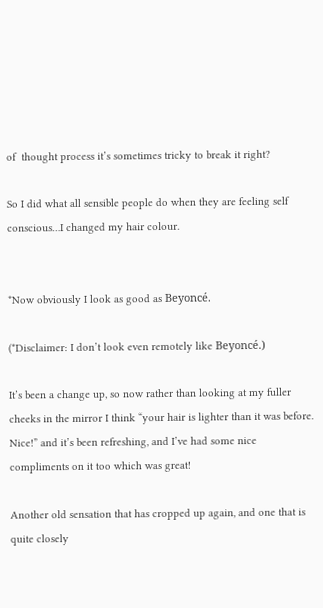of  thought process it’s sometimes tricky to break it right?

So I did what all sensible people do when they are feeling self conscious…I changed my hair colour.


*Now obviously I look as good as Beyoncé.

(*Disclaimer: I don’t look even remotely like Beyoncé.)

It’s been a change up, so now rather than looking at my fuller cheeks in the mirror I think “your hair is lighter than it was before. Nice!” and it’s been refreshing, and I’ve had some nice compliments on it too which was great!

Another old sensation that has cropped up again, and one that is quite closely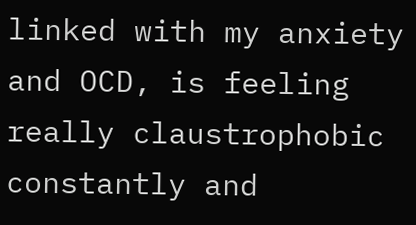linked with my anxiety and OCD, is feeling really claustrophobic constantly and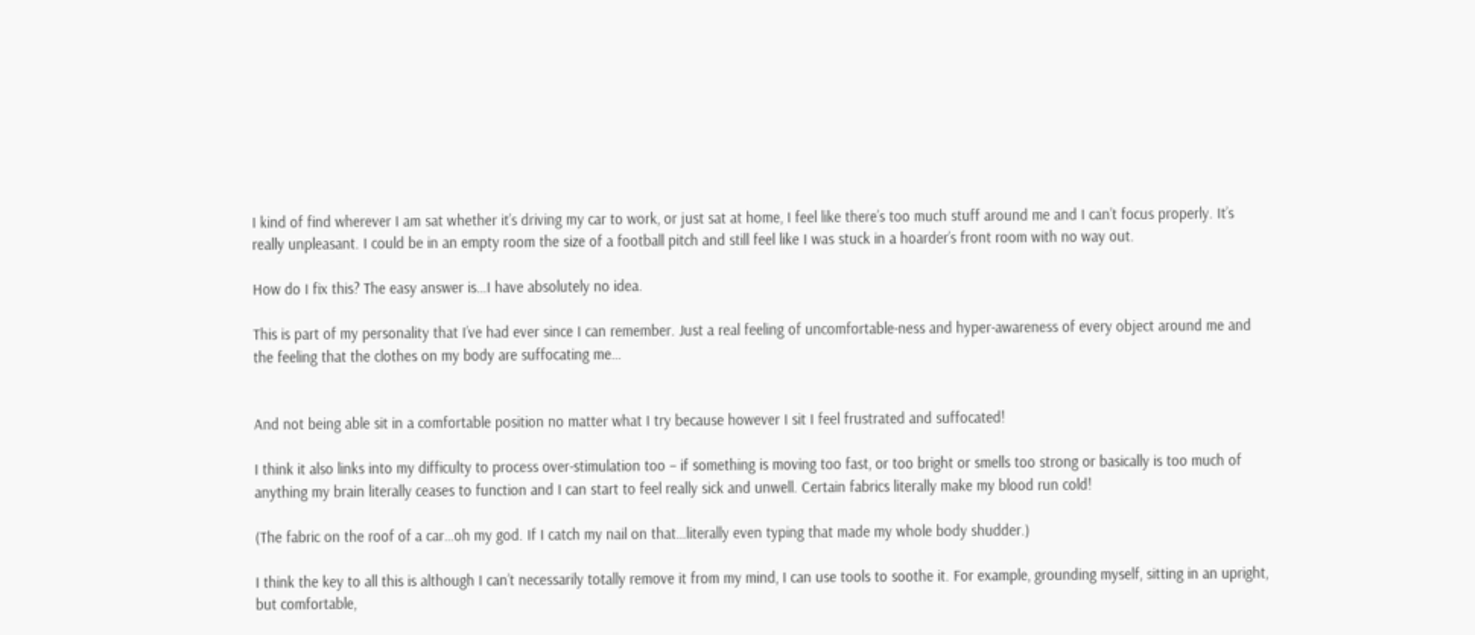I kind of find wherever I am sat whether it’s driving my car to work, or just sat at home, I feel like there’s too much stuff around me and I can’t focus properly. It’s really unpleasant. I could be in an empty room the size of a football pitch and still feel like I was stuck in a hoarder’s front room with no way out.

How do I fix this? The easy answer is…I have absolutely no idea.

This is part of my personality that I’ve had ever since I can remember. Just a real feeling of uncomfortable-ness and hyper-awareness of every object around me and the feeling that the clothes on my body are suffocating me…


And not being able sit in a comfortable position no matter what I try because however I sit I feel frustrated and suffocated!

I think it also links into my difficulty to process over-stimulation too – if something is moving too fast, or too bright or smells too strong or basically is too much of anything my brain literally ceases to function and I can start to feel really sick and unwell. Certain fabrics literally make my blood run cold!

(The fabric on the roof of a car…oh my god. If I catch my nail on that…literally even typing that made my whole body shudder.)

I think the key to all this is although I can’t necessarily totally remove it from my mind, I can use tools to soothe it. For example, grounding myself, sitting in an upright, but comfortable,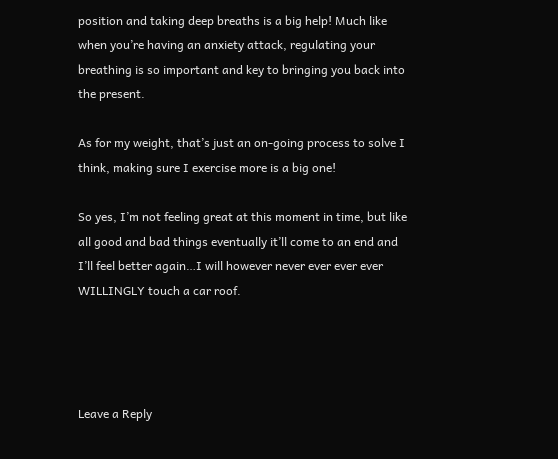position and taking deep breaths is a big help! Much like when you’re having an anxiety attack, regulating your breathing is so important and key to bringing you back into the present.

As for my weight, that’s just an on-going process to solve I think, making sure I exercise more is a big one!

So yes, I’m not feeling great at this moment in time, but like all good and bad things eventually it’ll come to an end and I’ll feel better again…I will however never ever ever ever WILLINGLY touch a car roof.




Leave a Reply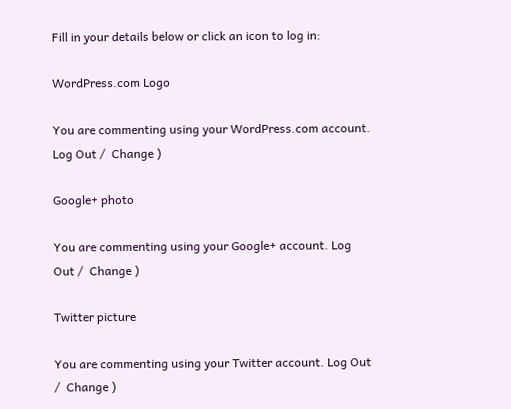Fill in your details below or click an icon to log in:

WordPress.com Logo

You are commenting using your WordPress.com account. Log Out /  Change )

Google+ photo

You are commenting using your Google+ account. Log Out /  Change )

Twitter picture

You are commenting using your Twitter account. Log Out /  Change )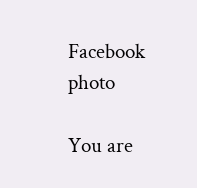Facebook photo

You are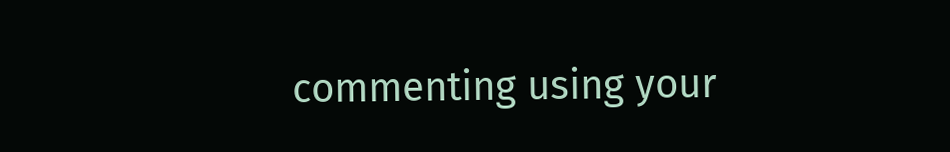commenting using your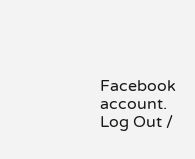Facebook account. Log Out /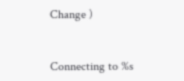Change )


Connecting to %s